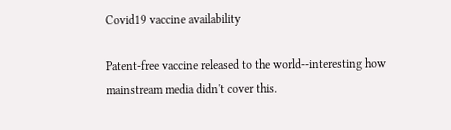Covid19 vaccine availability

Patent-free vaccine released to the world--interesting how mainstream media didn't cover this.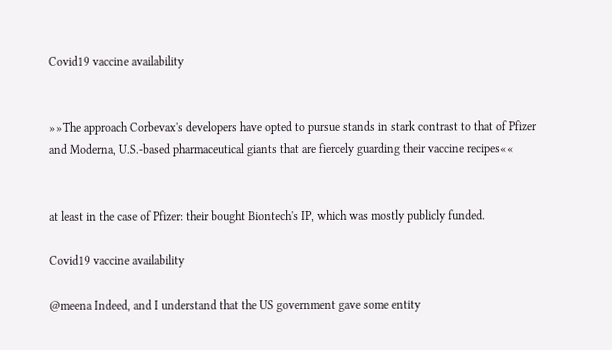Covid19 vaccine availability


»»The approach Corbevax's developers have opted to pursue stands in stark contrast to that of Pfizer and Moderna, U.S.-based pharmaceutical giants that are fiercely guarding their vaccine recipes««


at least in the case of Pfizer: their bought Biontech's IP, which was mostly publicly funded.

Covid19 vaccine availability

@meena Indeed, and I understand that the US government gave some entity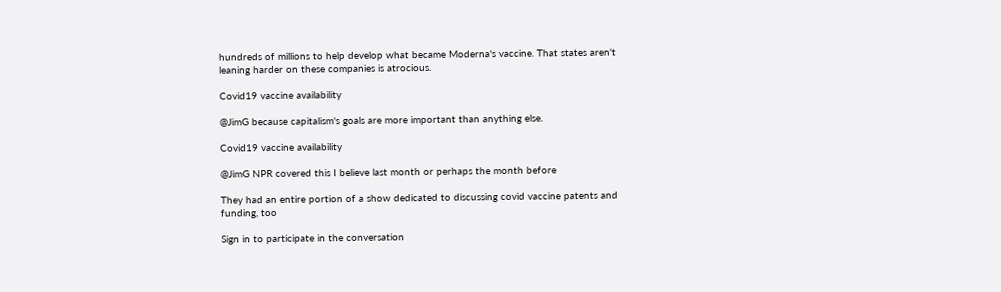hundreds of millions to help develop what became Moderna's vaccine. That states aren't leaning harder on these companies is atrocious.

Covid19 vaccine availability

@JimG because capitalism's goals are more important than anything else.

Covid19 vaccine availability

@JimG NPR covered this I believe last month or perhaps the month before

They had an entire portion of a show dedicated to discussing covid vaccine patents and funding, too

Sign in to participate in the conversation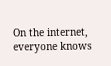On the internet, everyone knows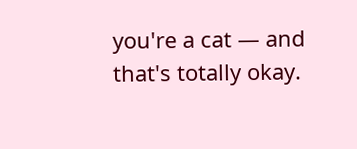you're a cat — and that's totally okay.